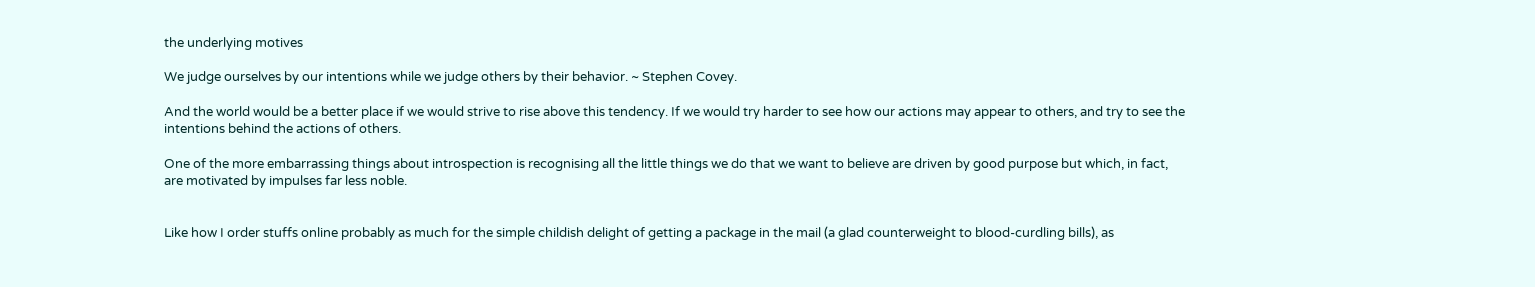the underlying motives

We judge ourselves by our intentions while we judge others by their behavior. ~ Stephen Covey.

And the world would be a better place if we would strive to rise above this tendency. If we would try harder to see how our actions may appear to others, and try to see the intentions behind the actions of others.

One of the more embarrassing things about introspection is recognising all the little things we do that we want to believe are driven by good purpose but which, in fact, are motivated by impulses far less noble.


Like how I order stuffs online probably as much for the simple childish delight of getting a package in the mail (a glad counterweight to blood-curdling bills), as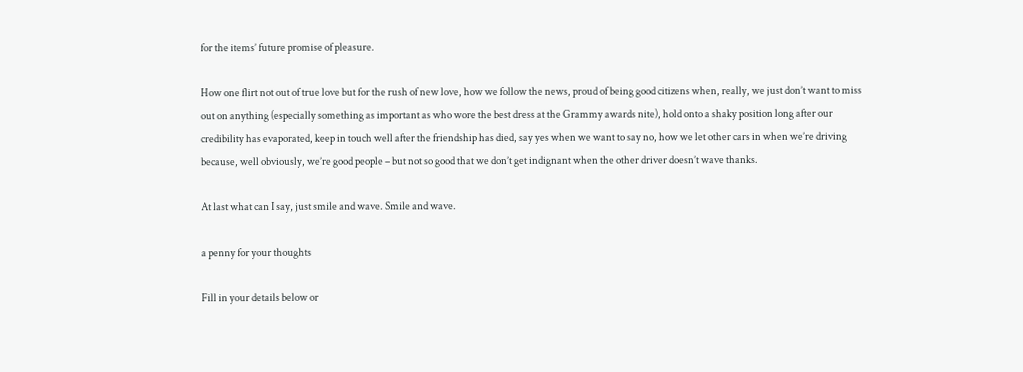for the items’ future promise of pleasure.

How one flirt not out of true love but for the rush of new love, how we follow the news, proud of being good citizens when, really, we just don’t want to miss out on anything (especially something as important as who wore the best dress at the Grammy awards nite), hold onto a shaky position long after our credibility has evaporated, keep in touch well after the friendship has died, say yes when we want to say no, how we let other cars in when we’re driving because, well obviously, we’re good people – but not so good that we don’t get indignant when the other driver doesn’t wave thanks.

At last what can I say, just smile and wave. Smile and wave.

a penny for your thoughts

Fill in your details below or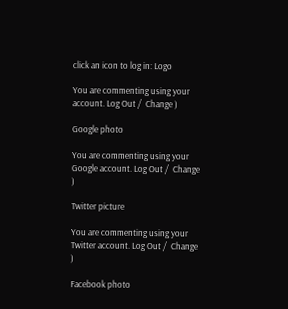click an icon to log in: Logo

You are commenting using your account. Log Out /  Change )

Google photo

You are commenting using your Google account. Log Out /  Change )

Twitter picture

You are commenting using your Twitter account. Log Out /  Change )

Facebook photo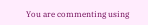You are commenting using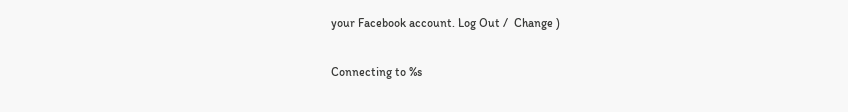your Facebook account. Log Out /  Change )

Connecting to %s